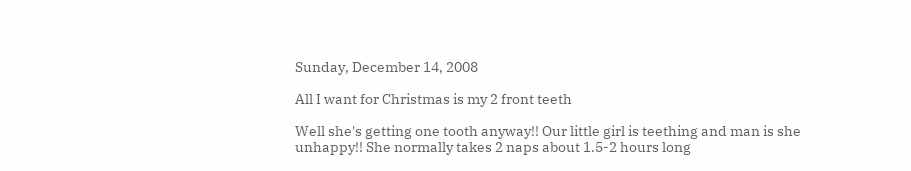Sunday, December 14, 2008

All I want for Christmas is my 2 front teeth

Well she's getting one tooth anyway!! Our little girl is teething and man is she unhappy!! She normally takes 2 naps about 1.5-2 hours long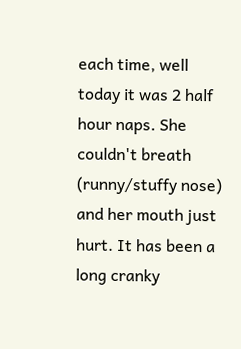each time, well today it was 2 half hour naps. She couldn't breath (runny/stuffy nose) and her mouth just hurt. It has been a long cranky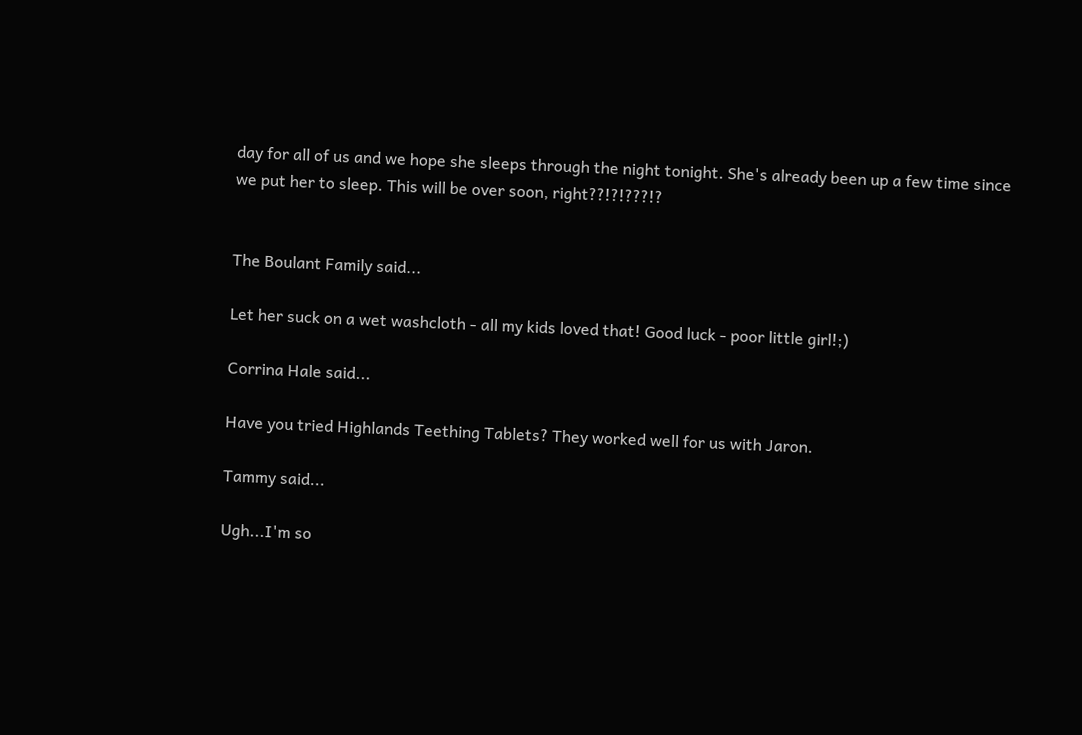day for all of us and we hope she sleeps through the night tonight. She's already been up a few time since we put her to sleep. This will be over soon, right??!?!???!?


The Boulant Family said...

Let her suck on a wet washcloth - all my kids loved that! Good luck - poor little girl!;)

Corrina Hale said...

Have you tried Highlands Teething Tablets? They worked well for us with Jaron.

Tammy said...

Ugh...I'm so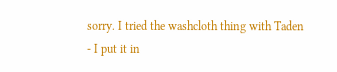sorry. I tried the washcloth thing with Taden - I put it in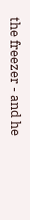the freezer - and he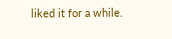liked it for a while.